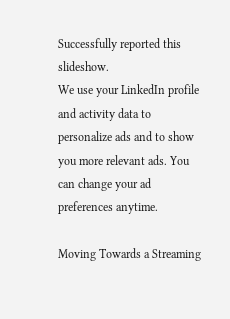Successfully reported this slideshow.
We use your LinkedIn profile and activity data to personalize ads and to show you more relevant ads. You can change your ad preferences anytime.

Moving Towards a Streaming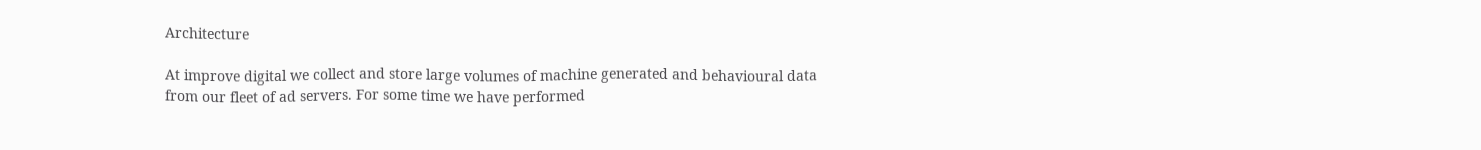Architecture

At improve digital we collect and store large volumes of machine generated and behavioural data from our fleet of ad servers. For some time we have performed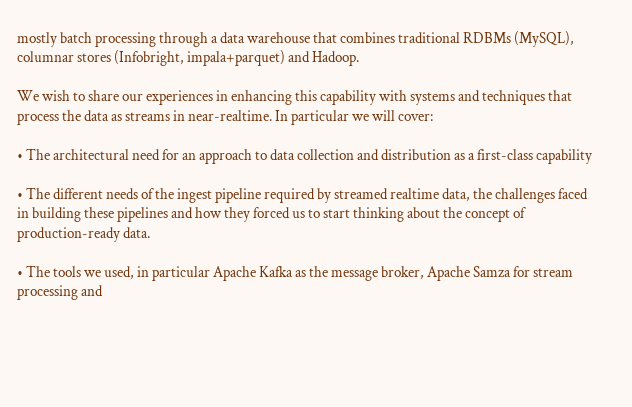mostly batch processing through a data warehouse that combines traditional RDBMs (MySQL), columnar stores (Infobright, impala+parquet) and Hadoop.

We wish to share our experiences in enhancing this capability with systems and techniques that process the data as streams in near-realtime. In particular we will cover:

• The architectural need for an approach to data collection and distribution as a first-class capability

• The different needs of the ingest pipeline required by streamed realtime data, the challenges faced in building these pipelines and how they forced us to start thinking about the concept of production-ready data.

• The tools we used, in particular Apache Kafka as the message broker, Apache Samza for stream processing and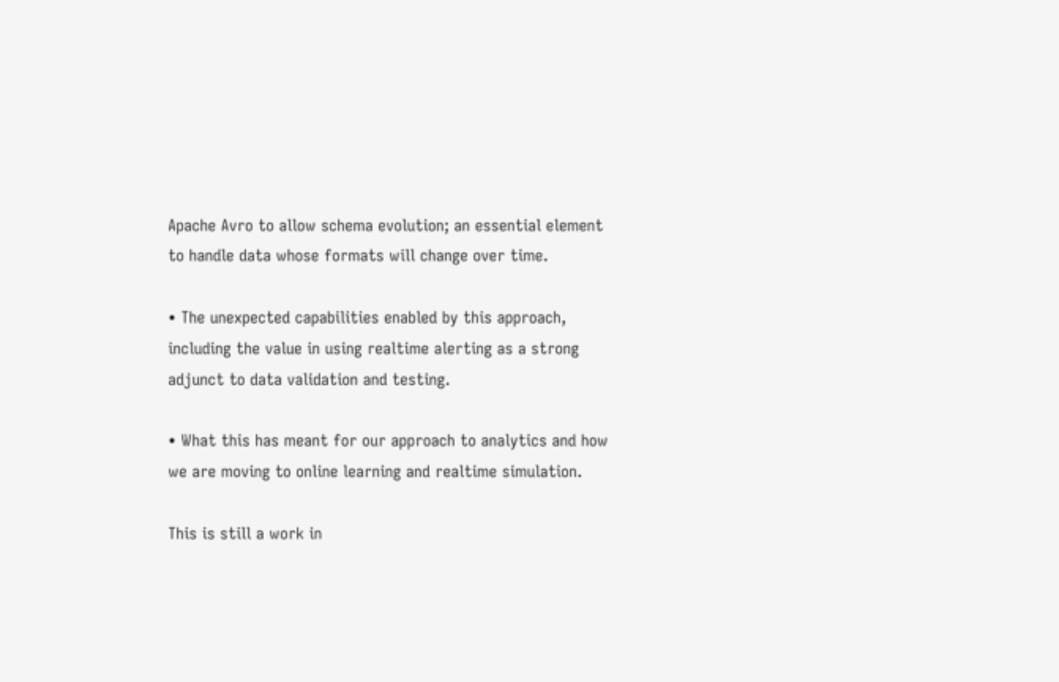Apache Avro to allow schema evolution; an essential element to handle data whose formats will change over time.

• The unexpected capabilities enabled by this approach, including the value in using realtime alerting as a strong adjunct to data validation and testing.

• What this has meant for our approach to analytics and how we are moving to online learning and realtime simulation.

This is still a work in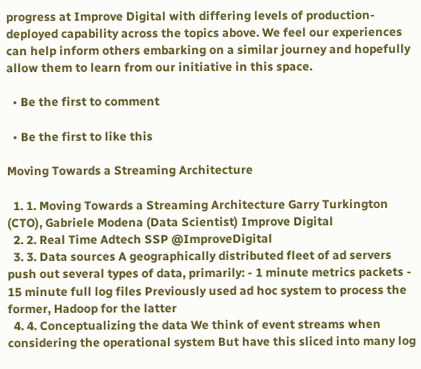progress at Improve Digital with differing levels of production-deployed capability across the topics above. We feel our experiences can help inform others embarking on a similar journey and hopefully allow them to learn from our initiative in this space.

  • Be the first to comment

  • Be the first to like this

Moving Towards a Streaming Architecture

  1. 1. Moving Towards a Streaming Architecture Garry Turkington (CTO), Gabriele Modena (Data Scientist) Improve Digital
  2. 2. Real Time Adtech SSP @ImproveDigital
  3. 3. Data sources A geographically distributed fleet of ad servers push out several types of data, primarily: - 1 minute metrics packets - 15 minute full log files Previously used ad hoc system to process the former, Hadoop for the latter
  4. 4. Conceptualizing the data We think of event streams when considering the operational system But have this sliced into many log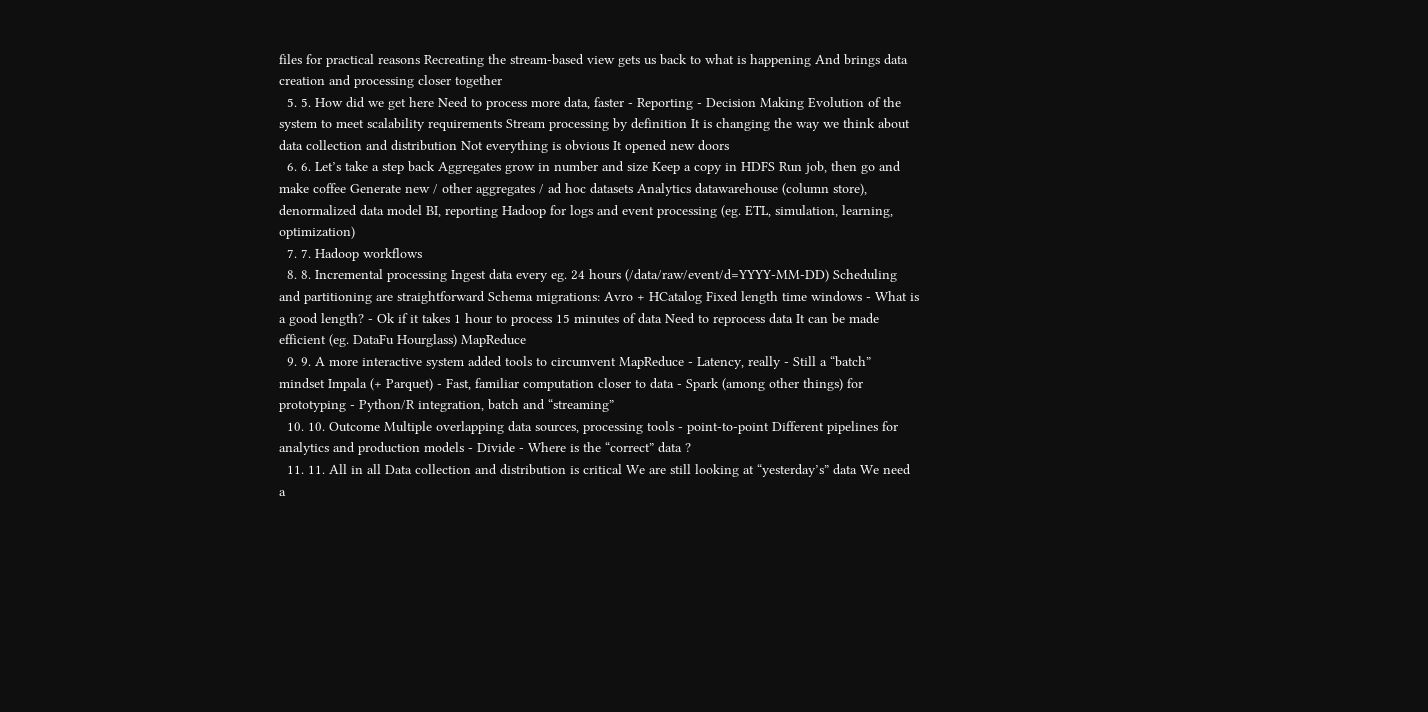files for practical reasons Recreating the stream-based view gets us back to what is happening And brings data creation and processing closer together
  5. 5. How did we get here Need to process more data, faster - Reporting - Decision Making Evolution of the system to meet scalability requirements Stream processing by definition It is changing the way we think about data collection and distribution Not everything is obvious It opened new doors
  6. 6. Let’s take a step back Aggregates grow in number and size Keep a copy in HDFS Run job, then go and make coffee Generate new / other aggregates / ad hoc datasets Analytics datawarehouse (column store), denormalized data model BI, reporting Hadoop for logs and event processing (eg. ETL, simulation, learning, optimization)
  7. 7. Hadoop workflows
  8. 8. Incremental processing Ingest data every eg. 24 hours (/data/raw/event/d=YYYY-MM-DD) Scheduling and partitioning are straightforward Schema migrations: Avro + HCatalog Fixed length time windows - What is a good length? - Ok if it takes 1 hour to process 15 minutes of data Need to reprocess data It can be made efficient (eg. DataFu Hourglass) MapReduce
  9. 9. A more interactive system added tools to circumvent MapReduce - Latency, really - Still a “batch” mindset Impala (+ Parquet) - Fast, familiar computation closer to data - Spark (among other things) for prototyping - Python/R integration, batch and “streaming”
  10. 10. Outcome Multiple overlapping data sources, processing tools - point-to-point Different pipelines for analytics and production models - Divide - Where is the “correct” data ?
  11. 11. All in all Data collection and distribution is critical We are still looking at “yesterday’s” data We need a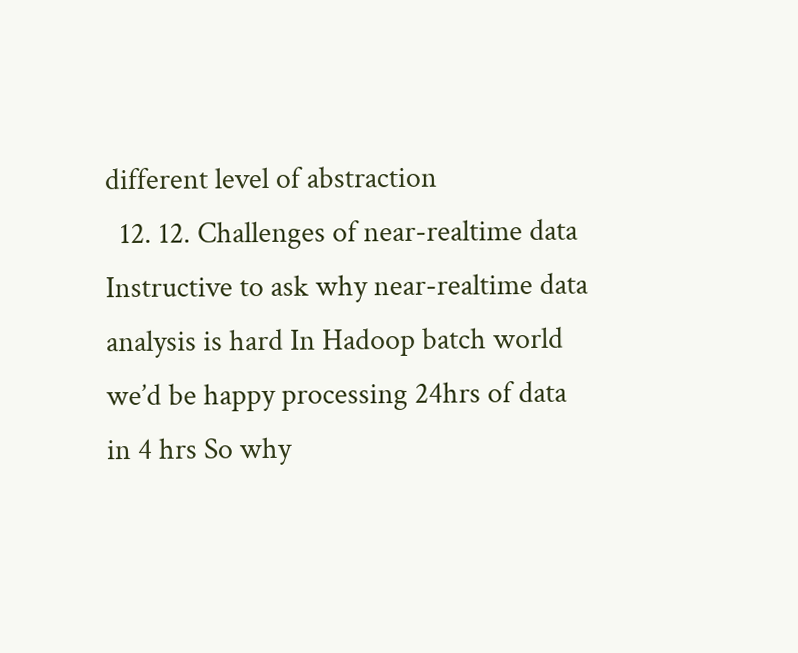different level of abstraction
  12. 12. Challenges of near-realtime data Instructive to ask why near-realtime data analysis is hard In Hadoop batch world we’d be happy processing 24hrs of data in 4 hrs So why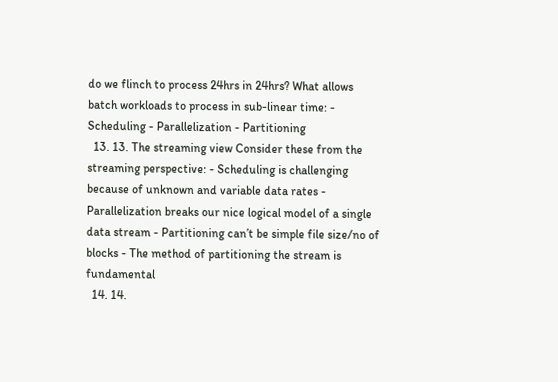do we flinch to process 24hrs in 24hrs? What allows batch workloads to process in sub-linear time: - Scheduling - Parallelization - Partitioning
  13. 13. The streaming view Consider these from the streaming perspective: - Scheduling is challenging because of unknown and variable data rates - Parallelization breaks our nice logical model of a single data stream - Partitioning can’t be simple file size/no of blocks - The method of partitioning the stream is fundamental
  14. 14.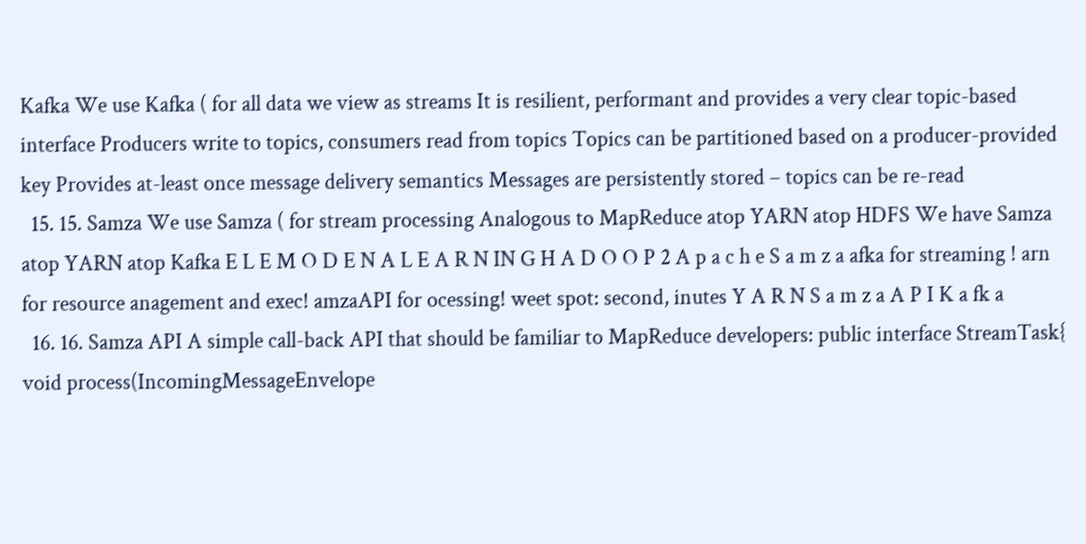Kafka We use Kafka ( for all data we view as streams It is resilient, performant and provides a very clear topic-based interface Producers write to topics, consumers read from topics Topics can be partitioned based on a producer-provided key Provides at-least once message delivery semantics Messages are persistently stored – topics can be re-read
  15. 15. Samza We use Samza ( for stream processing Analogous to MapReduce atop YARN atop HDFS We have Samza atop YARN atop Kafka E L E M O D E N A L E A R N IN G H A D O O P 2 A p a c h e S a m z a afka for streaming ! arn for resource anagement and exec! amzaAPI for ocessing! weet spot: second, inutes Y A R N S a m z a A P I K a fk a
  16. 16. Samza API A simple call-back API that should be familiar to MapReduce developers: public interface StreamTask{ void process(IncomingMessageEnvelope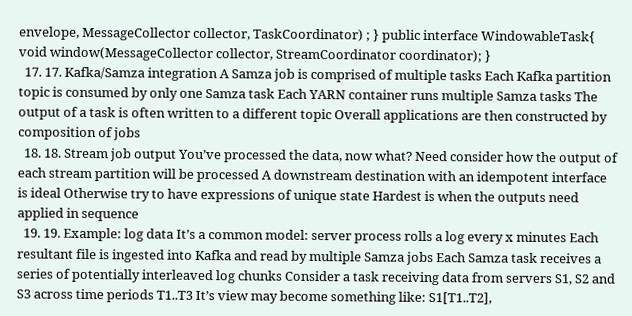envelope, MessageCollector collector, TaskCoordinator) ; } public interface WindowableTask{ void window(MessageCollector collector, StreamCoordinator coordinator); }
  17. 17. Kafka/Samza integration A Samza job is comprised of multiple tasks Each Kafka partition topic is consumed by only one Samza task Each YARN container runs multiple Samza tasks The output of a task is often written to a different topic Overall applications are then constructed by composition of jobs
  18. 18. Stream job output You’ve processed the data, now what? Need consider how the output of each stream partition will be processed A downstream destination with an idempotent interface is ideal Otherwise try to have expressions of unique state Hardest is when the outputs need applied in sequence
  19. 19. Example: log data It’s a common model: server process rolls a log every x minutes Each resultant file is ingested into Kafka and read by multiple Samza jobs Each Samza task receives a series of potentially interleaved log chunks Consider a task receiving data from servers S1, S2 and S3 across time periods T1..T3 It’s view may become something like: S1[T1..T2],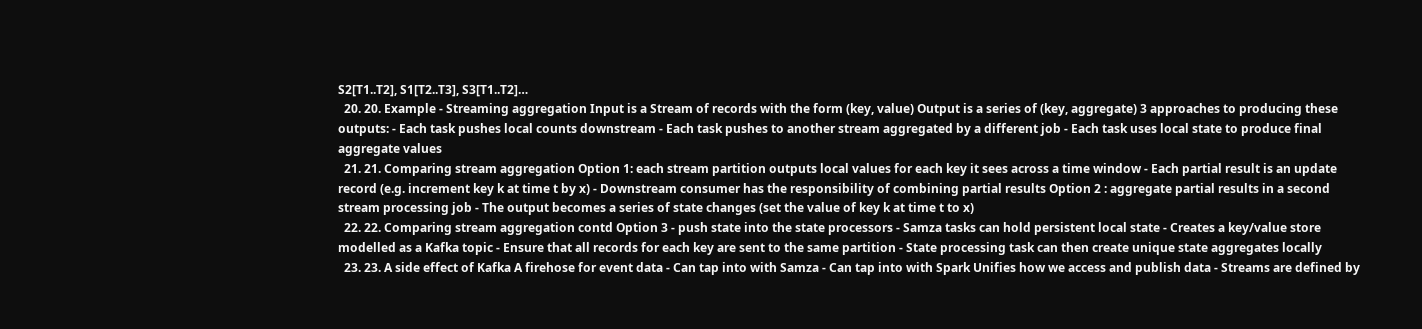S2[T1..T2], S1[T2..T3], S3[T1..T2]…
  20. 20. Example - Streaming aggregation Input is a Stream of records with the form (key, value) Output is a series of (key, aggregate) 3 approaches to producing these outputs: - Each task pushes local counts downstream - Each task pushes to another stream aggregated by a different job - Each task uses local state to produce final aggregate values
  21. 21. Comparing stream aggregation Option 1: each stream partition outputs local values for each key it sees across a time window - Each partial result is an update record (e.g. increment key k at time t by x) - Downstream consumer has the responsibility of combining partial results Option 2 : aggregate partial results in a second stream processing job - The output becomes a series of state changes (set the value of key k at time t to x)
  22. 22. Comparing stream aggregation contd Option 3 - push state into the state processors - Samza tasks can hold persistent local state - Creates a key/value store modelled as a Kafka topic - Ensure that all records for each key are sent to the same partition - State processing task can then create unique state aggregates locally
  23. 23. A side effect of Kafka A firehose for event data - Can tap into with Samza - Can tap into with Spark Unifies how we access and publish data - Streams are defined by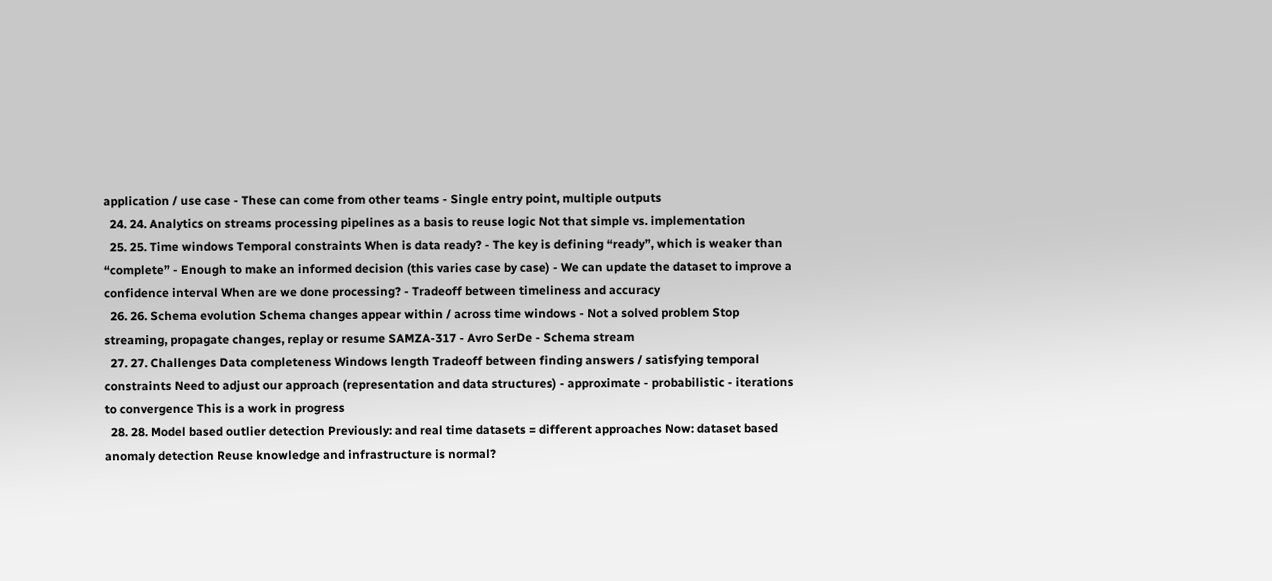application / use case - These can come from other teams - Single entry point, multiple outputs
  24. 24. Analytics on streams processing pipelines as a basis to reuse logic Not that simple vs. implementation
  25. 25. Time windows Temporal constraints When is data ready? - The key is defining “ready”, which is weaker than “complete” - Enough to make an informed decision (this varies case by case) - We can update the dataset to improve a confidence interval When are we done processing? - Tradeoff between timeliness and accuracy
  26. 26. Schema evolution Schema changes appear within / across time windows - Not a solved problem Stop streaming, propagate changes, replay or resume SAMZA-317 - Avro SerDe - Schema stream
  27. 27. Challenges Data completeness Windows length Tradeoff between finding answers / satisfying temporal constraints Need to adjust our approach (representation and data structures) - approximate - probabilistic - iterations to convergence This is a work in progress
  28. 28. Model based outlier detection Previously: and real time datasets = different approaches Now: dataset based anomaly detection Reuse knowledge and infrastructure is normal?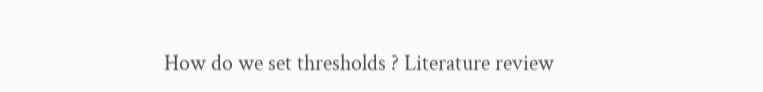How do we set thresholds ? Literature review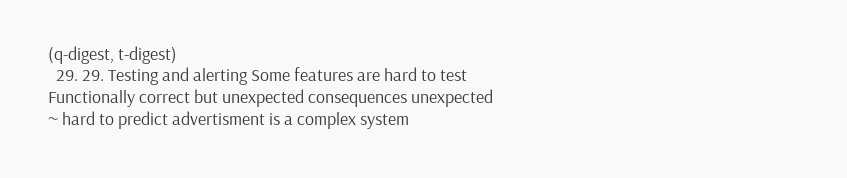(q-digest, t-digest)
  29. 29. Testing and alerting Some features are hard to test Functionally correct but unexpected consequences unexpected ~ hard to predict advertisment is a complex system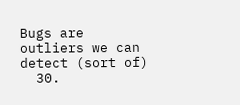Bugs are outliers we can detect (sort of)
  30.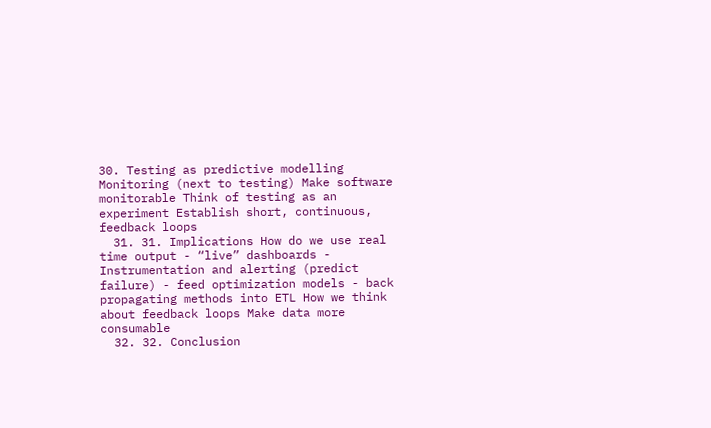30. Testing as predictive modelling Monitoring (next to testing) Make software monitorable Think of testing as an experiment Establish short, continuous, feedback loops
  31. 31. Implications How do we use real time output - “live” dashboards - Instrumentation and alerting (predict failure) - feed optimization models - back propagating methods into ETL How we think about feedback loops Make data more consumable
  32. 32. Conclusion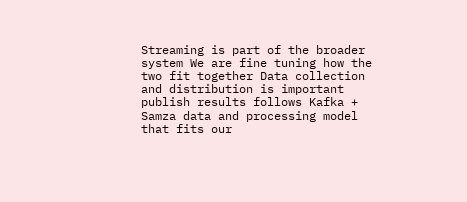Streaming is part of the broader system We are fine tuning how the two fit together Data collection and distribution is important publish results follows Kafka + Samza data and processing model that fits our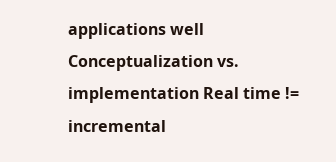applications well Conceptualization vs. implementation Real time != incremental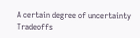A certain degree of uncertainty Tradeoffs